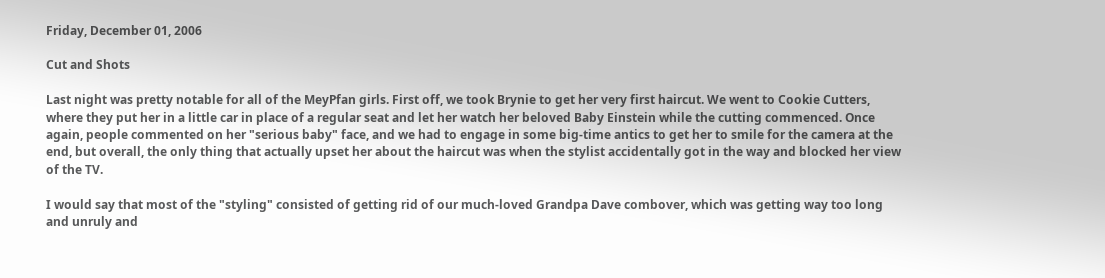Friday, December 01, 2006

Cut and Shots

Last night was pretty notable for all of the MeyPfan girls. First off, we took Brynie to get her very first haircut. We went to Cookie Cutters, where they put her in a little car in place of a regular seat and let her watch her beloved Baby Einstein while the cutting commenced. Once again, people commented on her "serious baby" face, and we had to engage in some big-time antics to get her to smile for the camera at the end, but overall, the only thing that actually upset her about the haircut was when the stylist accidentally got in the way and blocked her view of the TV.

I would say that most of the "styling" consisted of getting rid of our much-loved Grandpa Dave combover, which was getting way too long and unruly and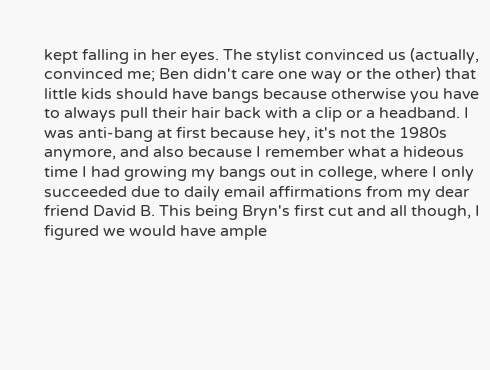kept falling in her eyes. The stylist convinced us (actually, convinced me; Ben didn't care one way or the other) that little kids should have bangs because otherwise you have to always pull their hair back with a clip or a headband. I was anti-bang at first because hey, it's not the 1980s anymore, and also because I remember what a hideous time I had growing my bangs out in college, where I only succeeded due to daily email affirmations from my dear friend David B. This being Bryn's first cut and all though, I figured we would have ample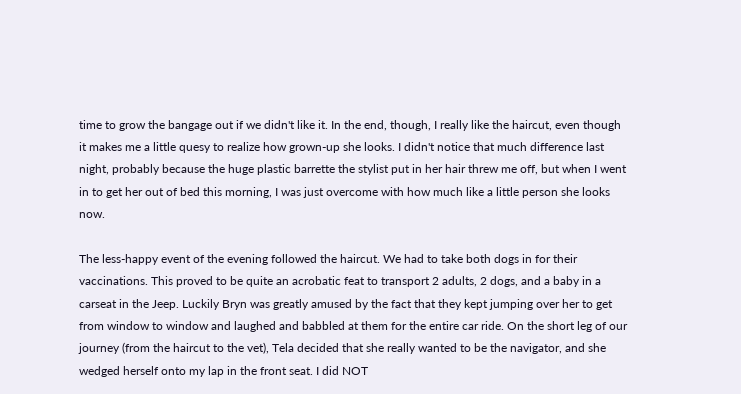time to grow the bangage out if we didn't like it. In the end, though, I really like the haircut, even though it makes me a little quesy to realize how grown-up she looks. I didn't notice that much difference last night, probably because the huge plastic barrette the stylist put in her hair threw me off, but when I went in to get her out of bed this morning, I was just overcome with how much like a little person she looks now.

The less-happy event of the evening followed the haircut. We had to take both dogs in for their vaccinations. This proved to be quite an acrobatic feat to transport 2 adults, 2 dogs, and a baby in a carseat in the Jeep. Luckily Bryn was greatly amused by the fact that they kept jumping over her to get from window to window and laughed and babbled at them for the entire car ride. On the short leg of our journey (from the haircut to the vet), Tela decided that she really wanted to be the navigator, and she wedged herself onto my lap in the front seat. I did NOT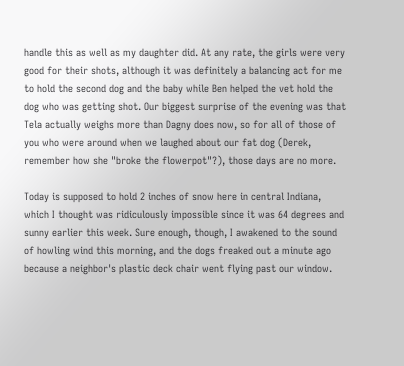handle this as well as my daughter did. At any rate, the girls were very good for their shots, although it was definitely a balancing act for me to hold the second dog and the baby while Ben helped the vet hold the dog who was getting shot. Our biggest surprise of the evening was that Tela actually weighs more than Dagny does now, so for all of those of you who were around when we laughed about our fat dog (Derek, remember how she "broke the flowerpot"?), those days are no more.

Today is supposed to hold 2 inches of snow here in central Indiana, which I thought was ridiculously impossible since it was 64 degrees and sunny earlier this week. Sure enough, though, I awakened to the sound of howling wind this morning, and the dogs freaked out a minute ago because a neighbor's plastic deck chair went flying past our window.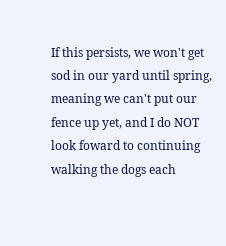If this persists, we won't get sod in our yard until spring, meaning we can't put our fence up yet, and I do NOT look foward to continuing walking the dogs each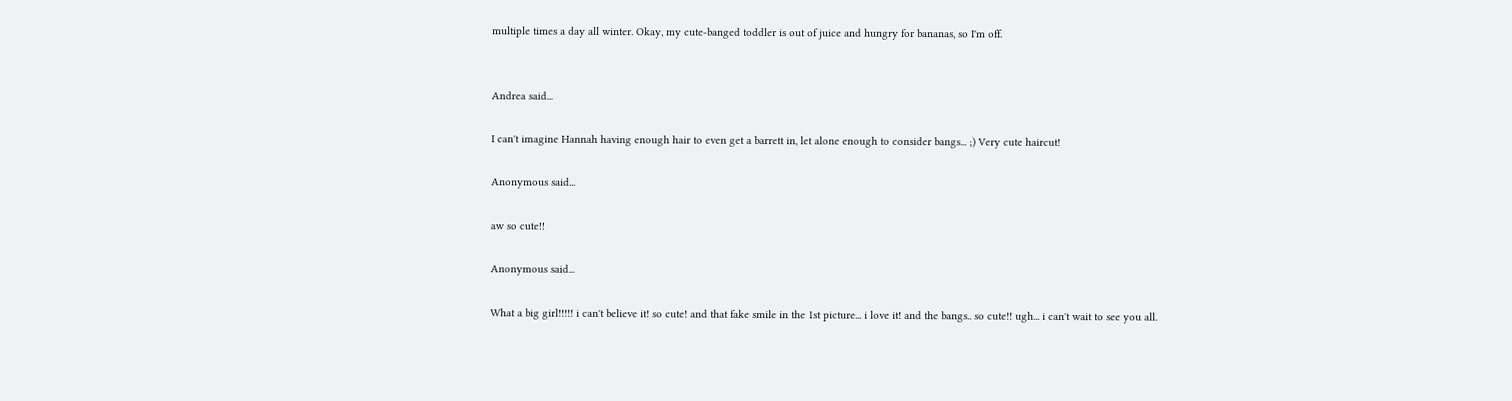multiple times a day all winter. Okay, my cute-banged toddler is out of juice and hungry for bananas, so I'm off.


Andrea said...

I can't imagine Hannah having enough hair to even get a barrett in, let alone enough to consider bangs... ;) Very cute haircut!

Anonymous said...

aw so cute!!

Anonymous said...

What a big girl!!!!! i can't believe it! so cute! and that fake smile in the 1st picture... i love it! and the bangs.. so cute!! ugh... i can't wait to see you all.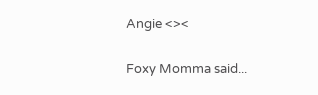Angie <><

Foxy Momma said...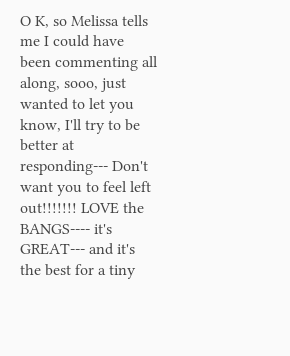O K, so Melissa tells me I could have been commenting all along, sooo, just wanted to let you know, I'll try to be better at responding--- Don't want you to feel left out!!!!!!! LOVE the BANGS---- it's GREAT--- and it's the best for a tiny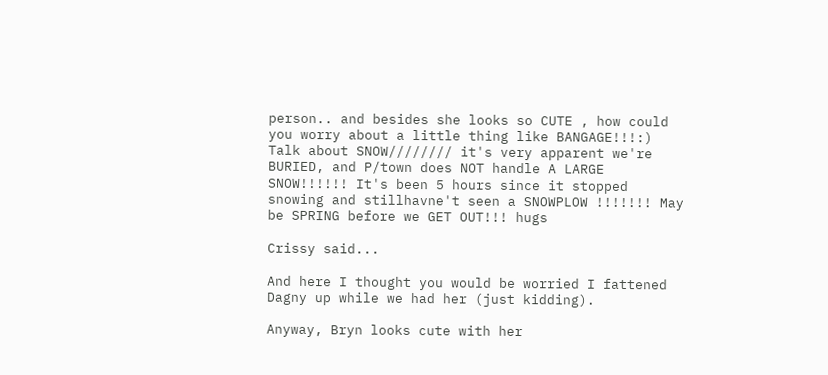person.. and besides she looks so CUTE , how could you worry about a little thing like BANGAGE!!!:) Talk about SNOW//////// it's very apparent we're BURIED, and P/town does NOT handle A LARGE SNOW!!!!!! It's been 5 hours since it stopped snowing and stillhavne't seen a SNOWPLOW !!!!!!! May be SPRING before we GET OUT!!! hugs

Crissy said...

And here I thought you would be worried I fattened Dagny up while we had her (just kidding).

Anyway, Bryn looks cute with her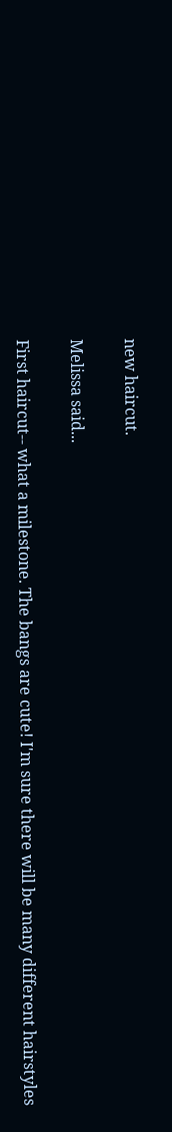new haircut.

Melissa said...

First haircut-- what a milestone. The bangs are cute! I'm sure there will be many different hairstyles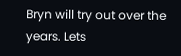Bryn will try out over the years. Lets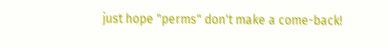just hope "perms" don't make a come-back!